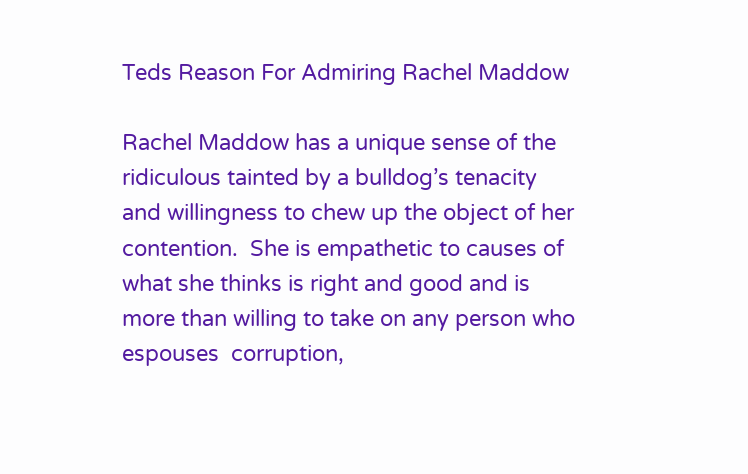Teds Reason For Admiring Rachel Maddow

Rachel Maddow has a unique sense of the ridiculous tainted by a bulldog’s tenacity and willingness to chew up the object of her contention.  She is empathetic to causes of what she thinks is right and good and is more than willing to take on any person who espouses  corruption,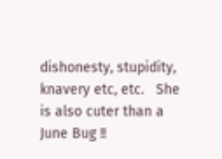dishonesty, stupidity, knavery etc, etc.   She is also cuter than a June Bug !!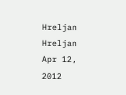Hreljan Hreljan
Apr 12, 2012